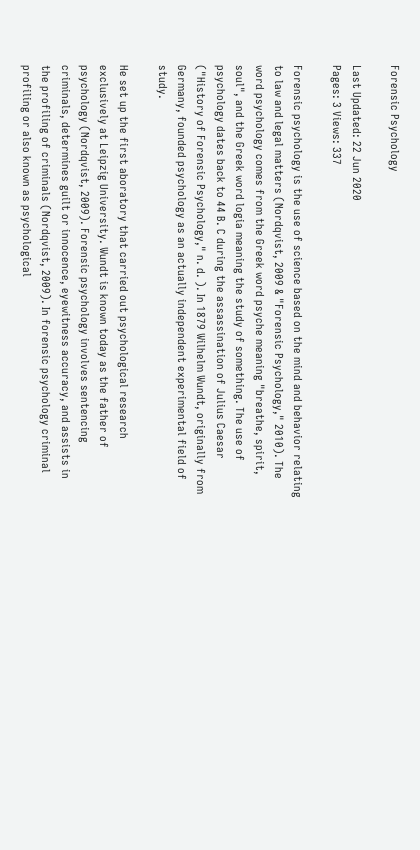Forensic Psychology

Last Updated: 22 Jun 2020
Pages: 3 Views: 337

Forensic psychology is the use of science based on the mind and behavior relating to law and legal matters (Nordqvist, 2009 & "Forensic Psychology," 2010). The word psychology comes from the Greek word psyche meaning "breathe, spirit, soul", and the Greek word logia meaning the study of something. The use of psychology dates back to 44 B. C during the assassination of Julius Caesar ("History of Forensic Psychology," n. d. ). In 1879 Wilhelm Wundt, originally from Germany, founded psychology as an actually independent experimental field of study.

He set up the first aboratory that carried out psychological research exclusively at Leipzig University. Wundt is known today as the father of psychology (Nordqvist, 2009). Forensic psychology involves sentencing criminals, determines guilt or innocence, eyewitness accuracy, and assists in the profiling of criminals (Nordqvist, 2009). In forensic psychology criminal profiling or also known as psychological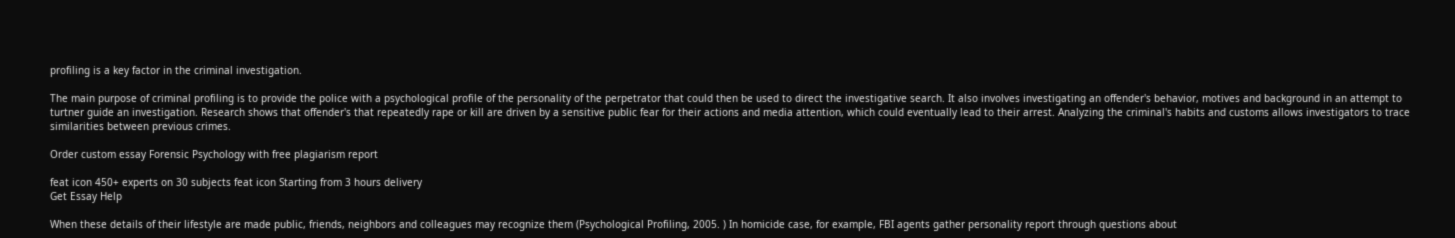profiling is a key factor in the criminal investigation.

The main purpose of criminal profiling is to provide the police with a psychological profile of the personality of the perpetrator that could then be used to direct the investigative search. It also involves investigating an offender's behavior, motives and background in an attempt to turtner guide an investigation. Research shows that offender's that repeatedly rape or kill are driven by a sensitive public fear for their actions and media attention, which could eventually lead to their arrest. Analyzing the criminal's habits and customs allows investigators to trace similarities between previous crimes.

Order custom essay Forensic Psychology with free plagiarism report

feat icon 450+ experts on 30 subjects feat icon Starting from 3 hours delivery
Get Essay Help

When these details of their lifestyle are made public, friends, neighbors and colleagues may recognize them (Psychological Profiling, 2005. ) In homicide case, for example, FBI agents gather personality report through questions about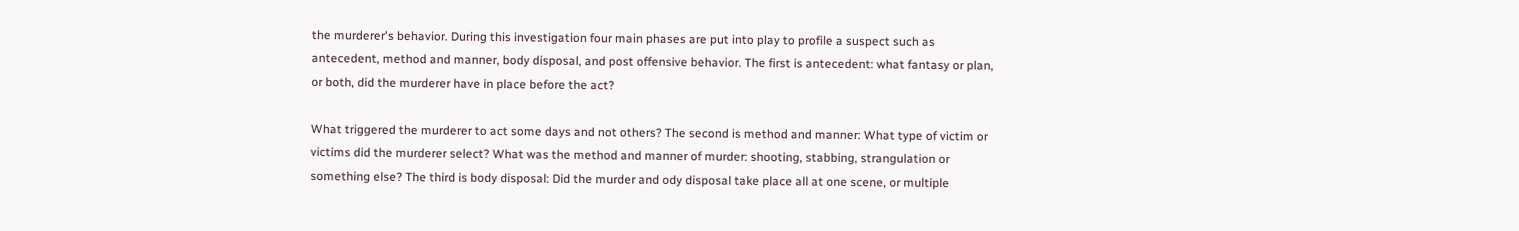the murderer's behavior. During this investigation four main phases are put into play to profile a suspect such as antecedent, method and manner, body disposal, and post offensive behavior. The first is antecedent: what fantasy or plan, or both, did the murderer have in place before the act?

What triggered the murderer to act some days and not others? The second is method and manner: What type of victim or victims did the murderer select? What was the method and manner of murder: shooting, stabbing, strangulation or something else? The third is body disposal: Did the murder and ody disposal take place all at one scene, or multiple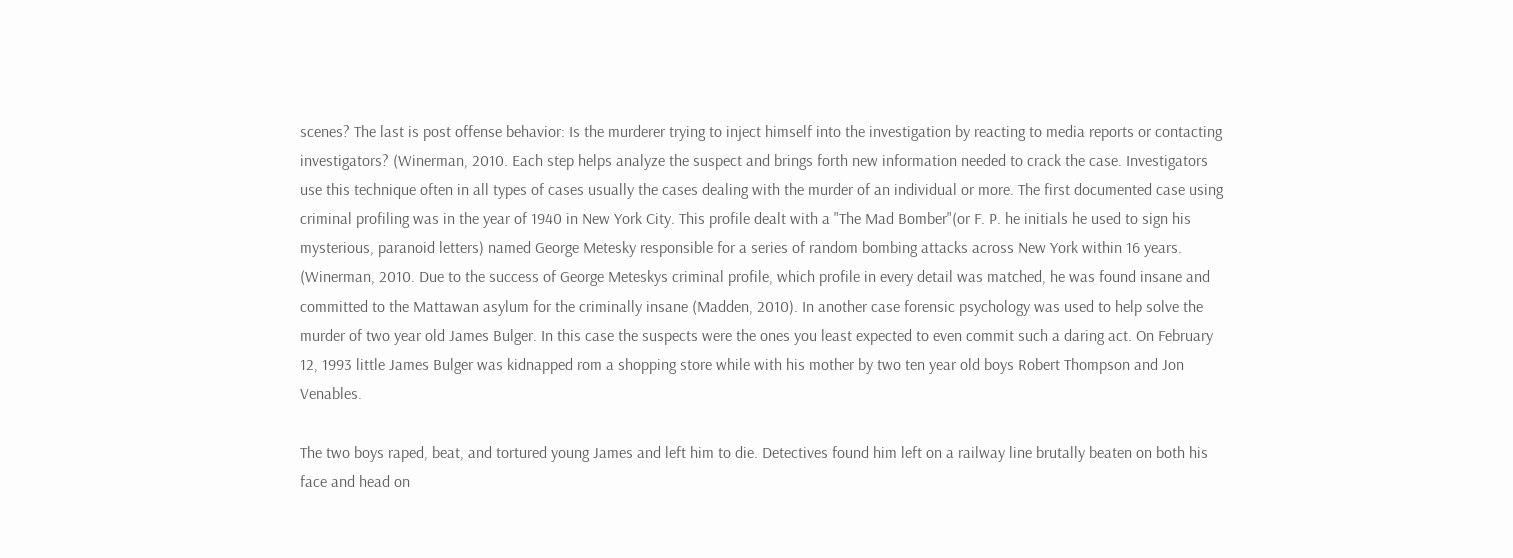scenes? The last is post offense behavior: Is the murderer trying to inject himself into the investigation by reacting to media reports or contacting investigators? (Winerman, 2010. Each step helps analyze the suspect and brings forth new information needed to crack the case. Investigators use this technique often in all types of cases usually the cases dealing with the murder of an individual or more. The first documented case using criminal profiling was in the year of 1940 in New York City. This profile dealt with a "The Mad Bomber"(or F. P. he initials he used to sign his mysterious, paranoid letters) named George Metesky responsible for a series of random bombing attacks across New York within 16 years. (Winerman, 2010. Due to the success of George Meteskys criminal profile, which profile in every detail was matched, he was found insane and committed to the Mattawan asylum for the criminally insane (Madden, 2010). In another case forensic psychology was used to help solve the murder of two year old James Bulger. In this case the suspects were the ones you least expected to even commit such a daring act. On February 12, 1993 little James Bulger was kidnapped rom a shopping store while with his mother by two ten year old boys Robert Thompson and Jon Venables.

The two boys raped, beat, and tortured young James and left him to die. Detectives found him left on a railway line brutally beaten on both his face and head on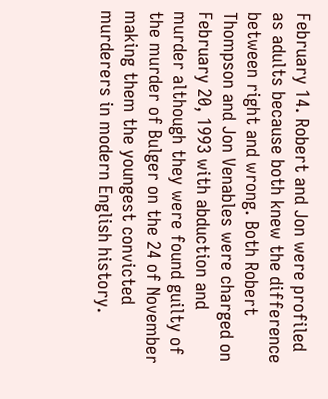February 14. Robert and Jon were profiled as adults because both knew the difference between right and wrong. Both Robert Thompson and Jon Venables were charged on February 20, 1993 with abduction and murder although they were found guilty of the murder of Bulger on the 24 of November making them the youngest convicted murderers in modern English history.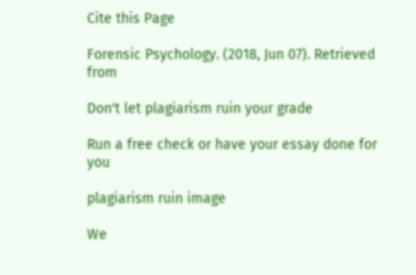Cite this Page

Forensic Psychology. (2018, Jun 07). Retrieved from

Don't let plagiarism ruin your grade

Run a free check or have your essay done for you

plagiarism ruin image

We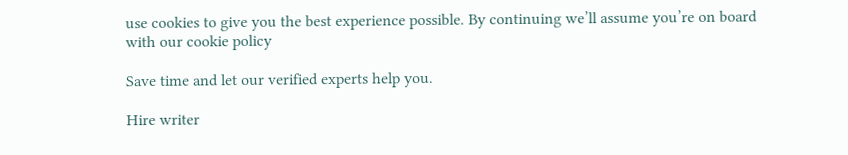use cookies to give you the best experience possible. By continuing we’ll assume you’re on board with our cookie policy

Save time and let our verified experts help you.

Hire writer